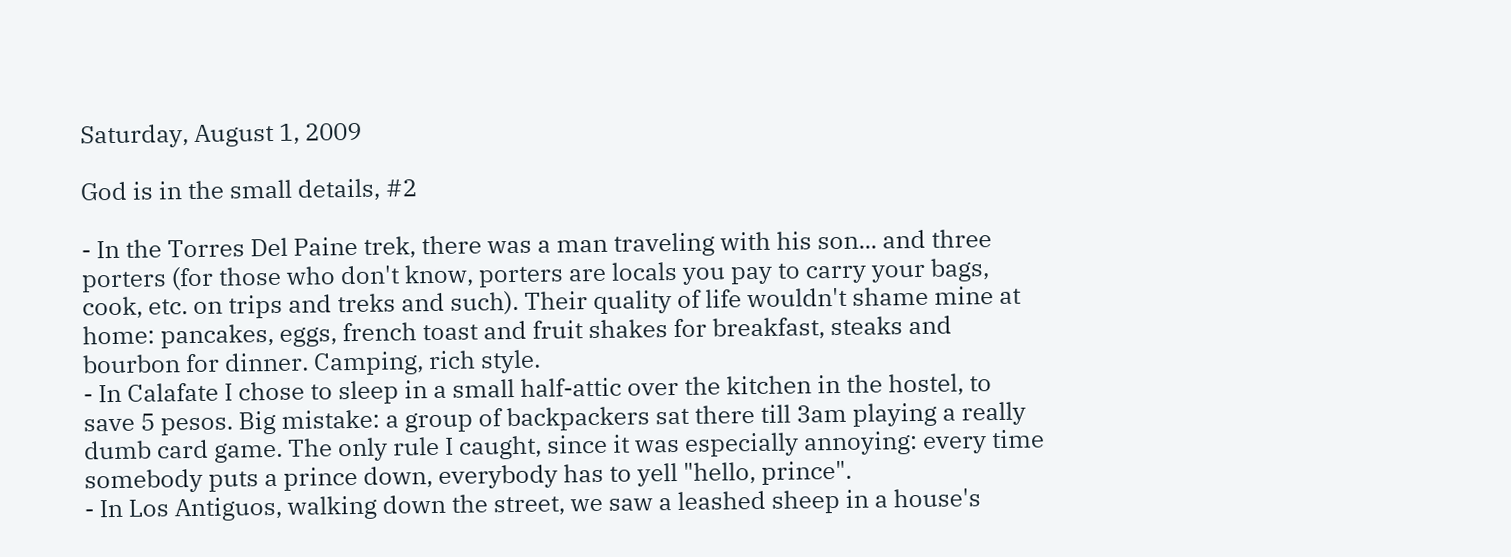Saturday, August 1, 2009

God is in the small details, #2

- In the Torres Del Paine trek, there was a man traveling with his son... and three porters (for those who don't know, porters are locals you pay to carry your bags, cook, etc. on trips and treks and such). Their quality of life wouldn't shame mine at home: pancakes, eggs, french toast and fruit shakes for breakfast, steaks and bourbon for dinner. Camping, rich style.
- In Calafate I chose to sleep in a small half-attic over the kitchen in the hostel, to save 5 pesos. Big mistake: a group of backpackers sat there till 3am playing a really dumb card game. The only rule I caught, since it was especially annoying: every time somebody puts a prince down, everybody has to yell "hello, prince".
- In Los Antiguos, walking down the street, we saw a leashed sheep in a house's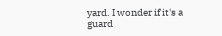yard. I wonder if it's a guard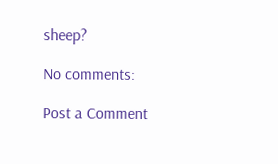sheep?

No comments:

Post a Comment